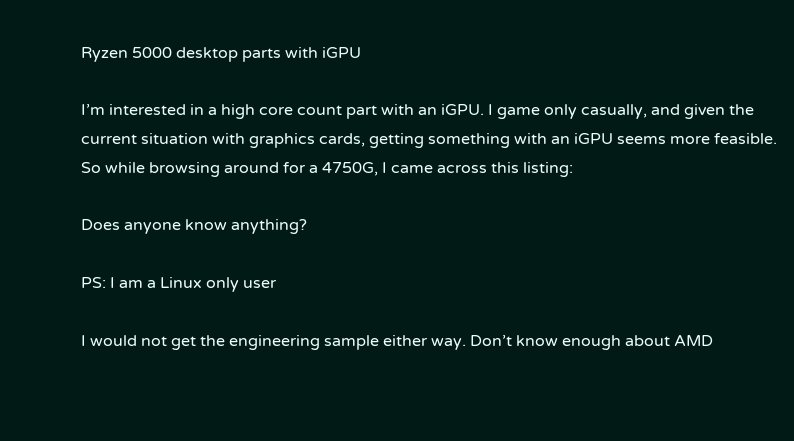Ryzen 5000 desktop parts with iGPU

I’m interested in a high core count part with an iGPU. I game only casually, and given the current situation with graphics cards, getting something with an iGPU seems more feasible. So while browsing around for a 4750G, I came across this listing:

Does anyone know anything?

PS: I am a Linux only user

I would not get the engineering sample either way. Don’t know enough about AMD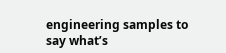engineering samples to say what’s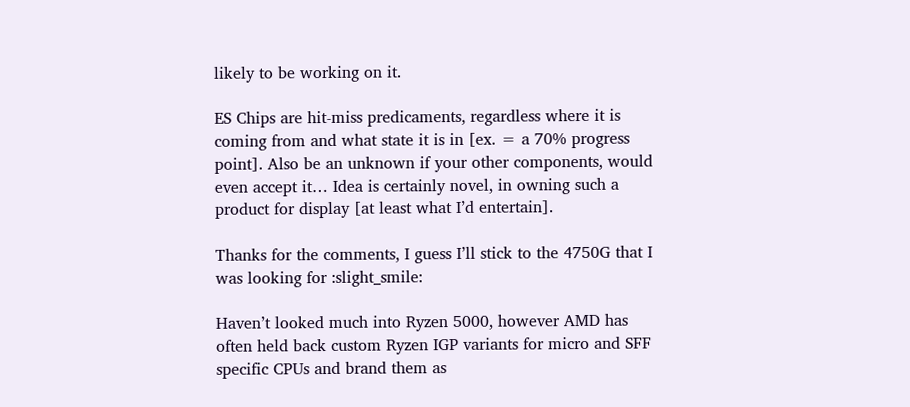likely to be working on it.

ES Chips are hit-miss predicaments, regardless where it is coming from and what state it is in [ex. = a 70% progress point]. Also be an unknown if your other components, would even accept it… Idea is certainly novel, in owning such a product for display [at least what I’d entertain].

Thanks for the comments, I guess I’ll stick to the 4750G that I was looking for :slight_smile:

Haven’t looked much into Ryzen 5000, however AMD has often held back custom Ryzen IGP variants for micro and SFF specific CPUs and brand them as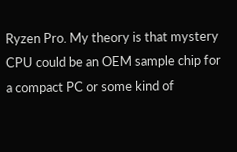Ryzen Pro. My theory is that mystery CPU could be an OEM sample chip for a compact PC or some kind of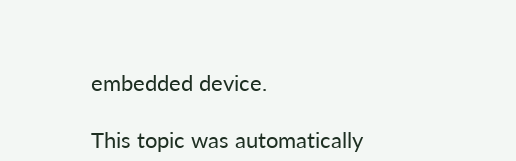embedded device.

This topic was automatically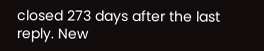closed 273 days after the last reply. New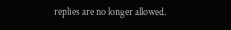replies are no longer allowed.